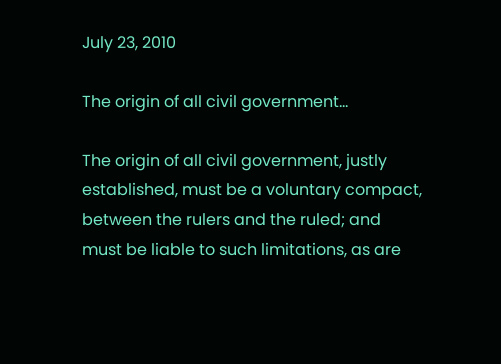July 23, 2010

The origin of all civil government...

The origin of all civil government, justly established, must be a voluntary compact, between the rulers and the ruled; and must be liable to such limitations, as are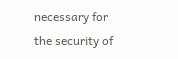necessary for the security of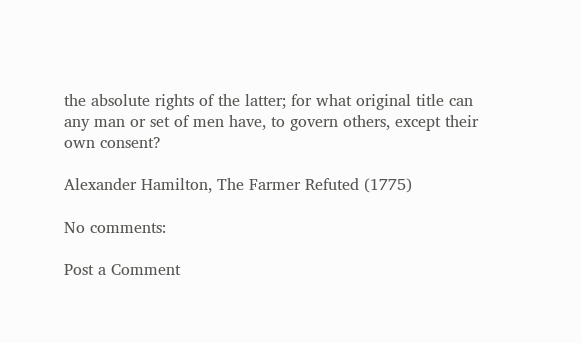the absolute rights of the latter; for what original title can any man or set of men have, to govern others, except their own consent?

Alexander Hamilton, The Farmer Refuted (1775)

No comments:

Post a Comment